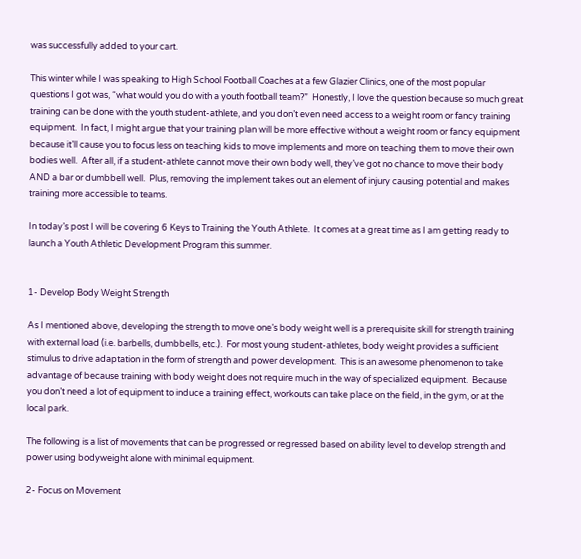was successfully added to your cart.

This winter while I was speaking to High School Football Coaches at a few Glazier Clinics, one of the most popular questions I got was, “what would you do with a youth football team?”  Honestly, I love the question because so much great training can be done with the youth student-athlete, and you don’t even need access to a weight room or fancy training equipment.  In fact, I might argue that your training plan will be more effective without a weight room or fancy equipment because it’ll cause you to focus less on teaching kids to move implements and more on teaching them to move their own bodies well.  After all, if a student-athlete cannot move their own body well, they’ve got no chance to move their body AND a bar or dumbbell well.  Plus, removing the implement takes out an element of injury causing potential and makes training more accessible to teams.

In today’s post I will be covering 6 Keys to Training the Youth Athlete.  It comes at a great time as I am getting ready to launch a Youth Athletic Development Program this summer.


1- Develop Body Weight Strength

As I mentioned above, developing the strength to move one’s body weight well is a prerequisite skill for strength training with external load (i.e. barbells, dumbbells, etc.).  For most young student-athletes, body weight provides a sufficient stimulus to drive adaptation in the form of strength and power development.  This is an awesome phenomenon to take advantage of because training with body weight does not require much in the way of specialized equipment.  Because you don’t need a lot of equipment to induce a training effect, workouts can take place on the field, in the gym, or at the local park.

The following is a list of movements that can be progressed or regressed based on ability level to develop strength and power using bodyweight alone with minimal equipment.

2- Focus on Movement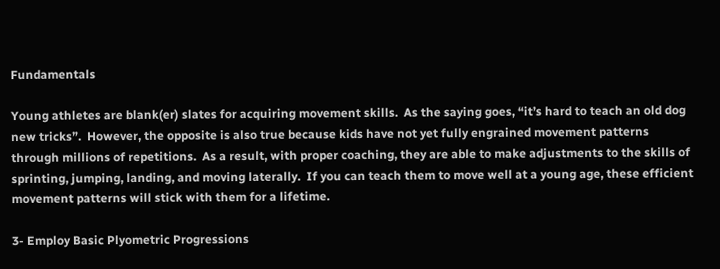Fundamentals

Young athletes are blank(er) slates for acquiring movement skills.  As the saying goes, “it’s hard to teach an old dog new tricks”.  However, the opposite is also true because kids have not yet fully engrained movement patterns through millions of repetitions.  As a result, with proper coaching, they are able to make adjustments to the skills of sprinting, jumping, landing, and moving laterally.  If you can teach them to move well at a young age, these efficient movement patterns will stick with them for a lifetime.

3- Employ Basic Plyometric Progressions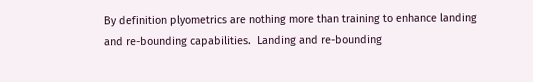By definition plyometrics are nothing more than training to enhance landing and re-bounding capabilities.  Landing and re-bounding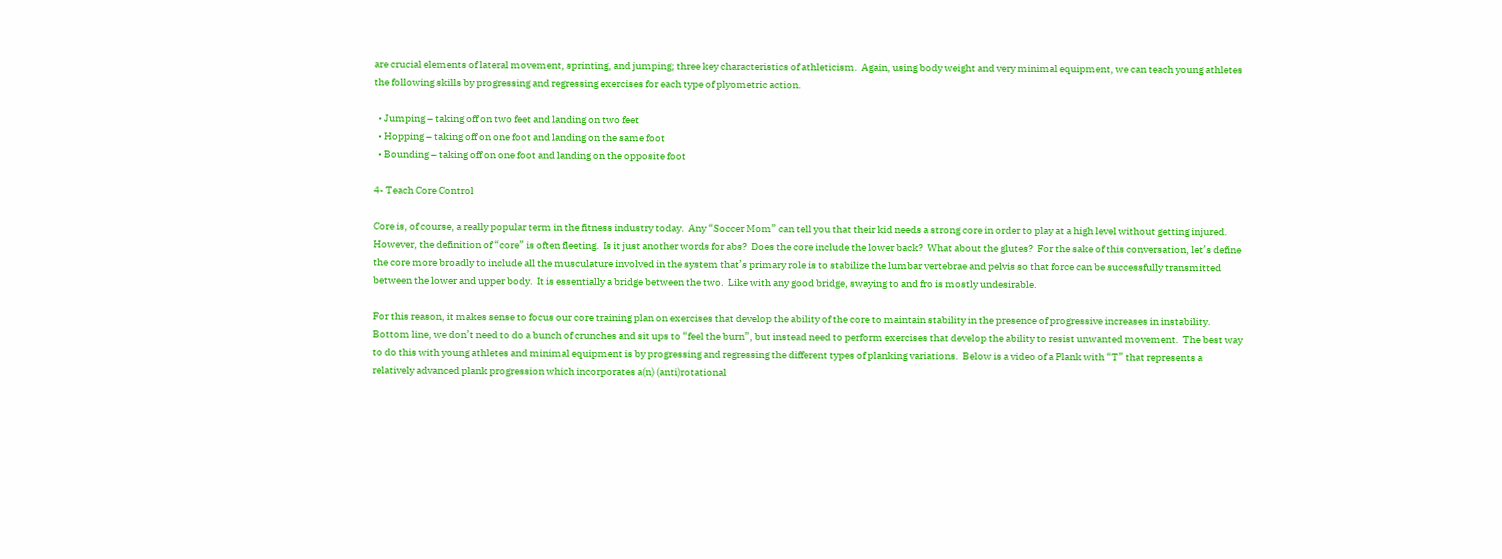are crucial elements of lateral movement, sprinting, and jumping; three key characteristics of athleticism.  Again, using body weight and very minimal equipment, we can teach young athletes the following skills by progressing and regressing exercises for each type of plyometric action.

  • Jumping – taking off on two feet and landing on two feet
  • Hopping – taking off on one foot and landing on the same foot
  • Bounding – taking off on one foot and landing on the opposite foot

4- Teach Core Control

Core is, of course, a really popular term in the fitness industry today.  Any “Soccer Mom” can tell you that their kid needs a strong core in order to play at a high level without getting injured.  However, the definition of “core” is often fleeting.  Is it just another words for abs?  Does the core include the lower back?  What about the glutes?  For the sake of this conversation, let’s define the core more broadly to include all the musculature involved in the system that’s primary role is to stabilize the lumbar vertebrae and pelvis so that force can be successfully transmitted between the lower and upper body.  It is essentially a bridge between the two.  Like with any good bridge, swaying to and fro is mostly undesirable.

For this reason, it makes sense to focus our core training plan on exercises that develop the ability of the core to maintain stability in the presence of progressive increases in instability.  Bottom line, we don’t need to do a bunch of crunches and sit ups to “feel the burn”, but instead need to perform exercises that develop the ability to resist unwanted movement.  The best way to do this with young athletes and minimal equipment is by progressing and regressing the different types of planking variations.  Below is a video of a Plank with “T” that represents a relatively advanced plank progression which incorporates a(n) (anti)rotational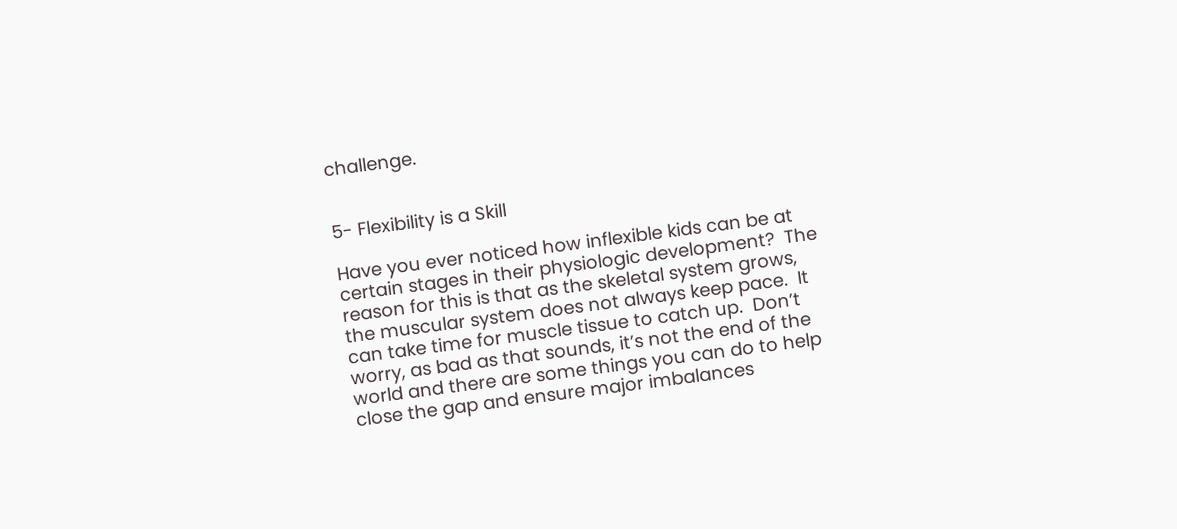challenge.


5- Flexibility is a Skill

Have you ever noticed how inflexible kids can be at certain stages in their physiologic development?  The reason for this is that as the skeletal system grows, the muscular system does not always keep pace.  It can take time for muscle tissue to catch up.  Don’t worry, as bad as that sounds, it’s not the end of the world and there are some things you can do to help close the gap and ensure major imbalances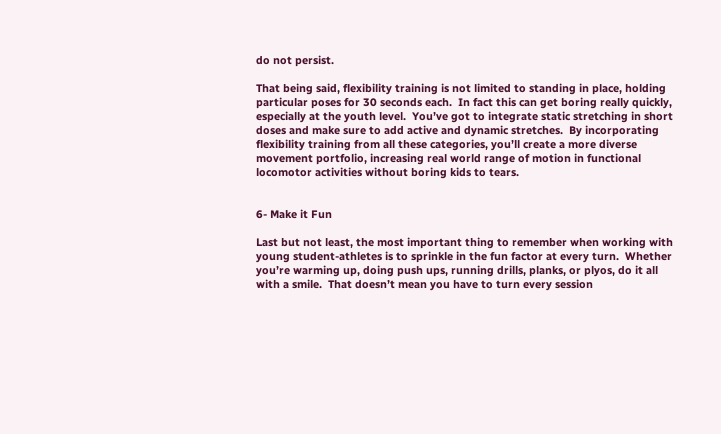do not persist.

That being said, flexibility training is not limited to standing in place, holding particular poses for 30 seconds each.  In fact this can get boring really quickly, especially at the youth level.  You’ve got to integrate static stretching in short doses and make sure to add active and dynamic stretches.  By incorporating flexibility training from all these categories, you’ll create a more diverse movement portfolio, increasing real world range of motion in functional locomotor activities without boring kids to tears.


6- Make it Fun

Last but not least, the most important thing to remember when working with young student-athletes is to sprinkle in the fun factor at every turn.  Whether you’re warming up, doing push ups, running drills, planks, or plyos, do it all with a smile.  That doesn’t mean you have to turn every session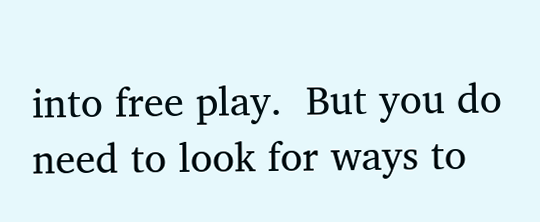into free play.  But you do need to look for ways to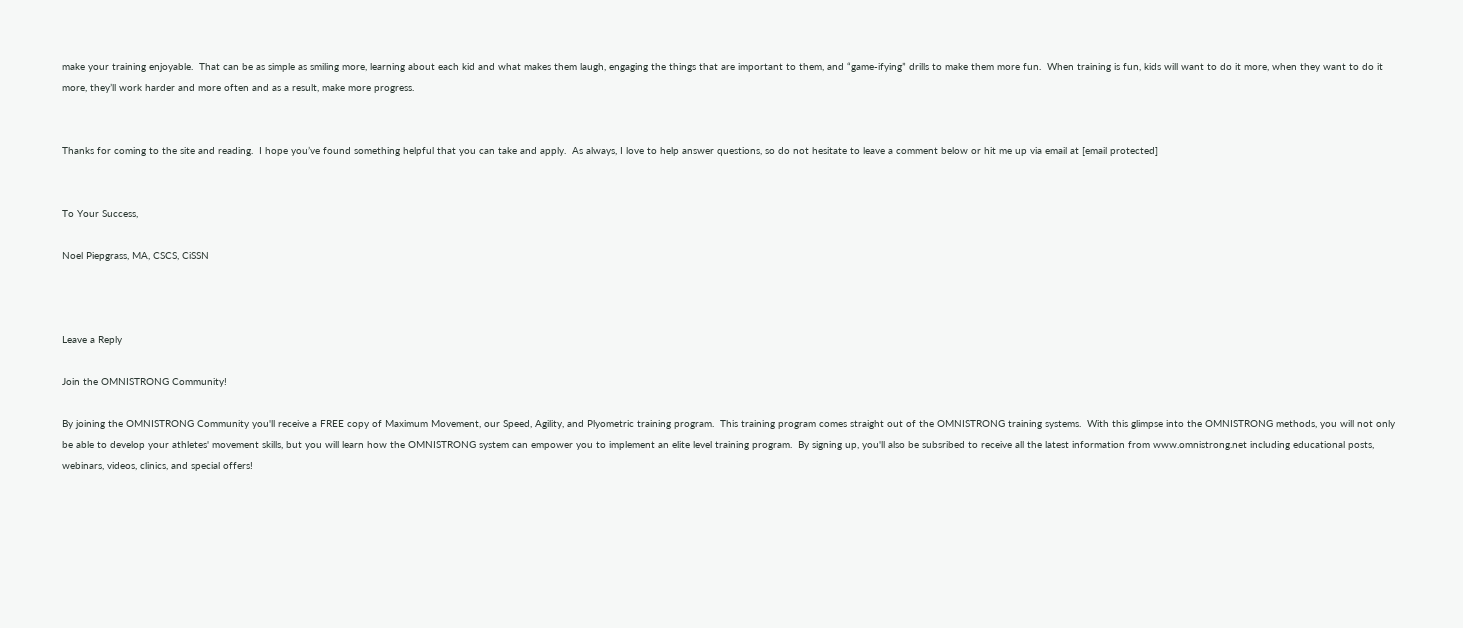make your training enjoyable.  That can be as simple as smiling more, learning about each kid and what makes them laugh, engaging the things that are important to them, and “game-ifying” drills to make them more fun.  When training is fun, kids will want to do it more, when they want to do it more, they’ll work harder and more often and as a result, make more progress.


Thanks for coming to the site and reading.  I hope you’ve found something helpful that you can take and apply.  As always, I love to help answer questions, so do not hesitate to leave a comment below or hit me up via email at [email protected]


To Your Success,

Noel Piepgrass, MA, CSCS, CiSSN



Leave a Reply

Join the OMNISTRONG Community!

By joining the OMNISTRONG Community you'll receive a FREE copy of Maximum Movement, our Speed, Agility, and Plyometric training program.  This training program comes straight out of the OMNISTRONG training systems.  With this glimpse into the OMNISTRONG methods, you will not only be able to develop your athletes' movement skills, but you will learn how the OMNISTRONG system can empower you to implement an elite level training program.  By signing up, you'll also be subsribed to receive all the latest information from www.omnistrong.net including educational posts, webinars, videos, clinics, and special offers!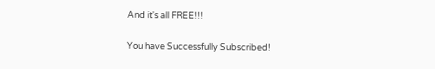And it's all FREE!!!

You have Successfully Subscribed!